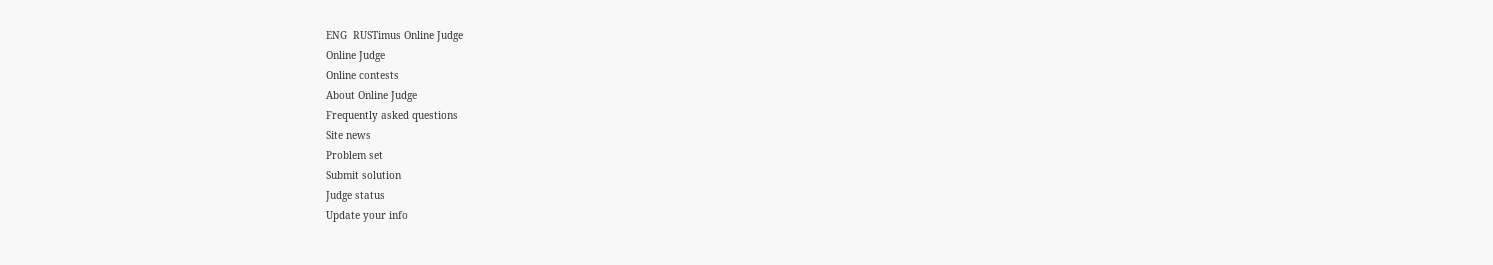ENG  RUSTimus Online Judge
Online Judge
Online contests
About Online Judge
Frequently asked questions
Site news
Problem set
Submit solution
Judge status
Update your info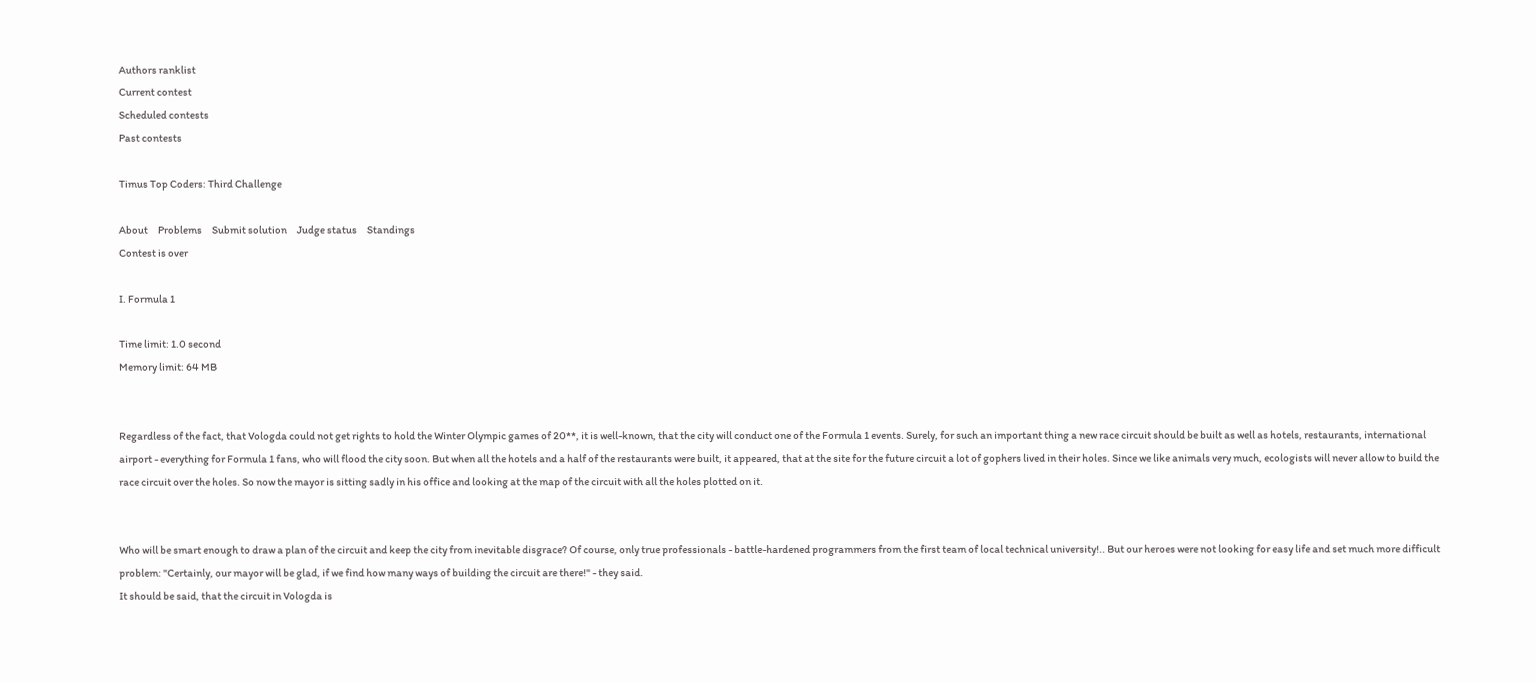Authors ranklist
Current contest
Scheduled contests
Past contests

Timus Top Coders: Third Challenge

About     Problems     Submit solution     Judge status     Standings
Contest is over

I. Formula 1

Time limit: 1.0 second
Memory limit: 64 MB


Regardless of the fact, that Vologda could not get rights to hold the Winter Olympic games of 20**, it is well-known, that the city will conduct one of the Formula 1 events. Surely, for such an important thing a new race circuit should be built as well as hotels, restaurants, international airport - everything for Formula 1 fans, who will flood the city soon. But when all the hotels and a half of the restaurants were built, it appeared, that at the site for the future circuit a lot of gophers lived in their holes. Since we like animals very much, ecologists will never allow to build the race circuit over the holes. So now the mayor is sitting sadly in his office and looking at the map of the circuit with all the holes plotted on it.


Who will be smart enough to draw a plan of the circuit and keep the city from inevitable disgrace? Of course, only true professionals - battle-hardened programmers from the first team of local technical university!.. But our heroes were not looking for easy life and set much more difficult problem: "Certainly, our mayor will be glad, if we find how many ways of building the circuit are there!" - they said.
It should be said, that the circuit in Vologda is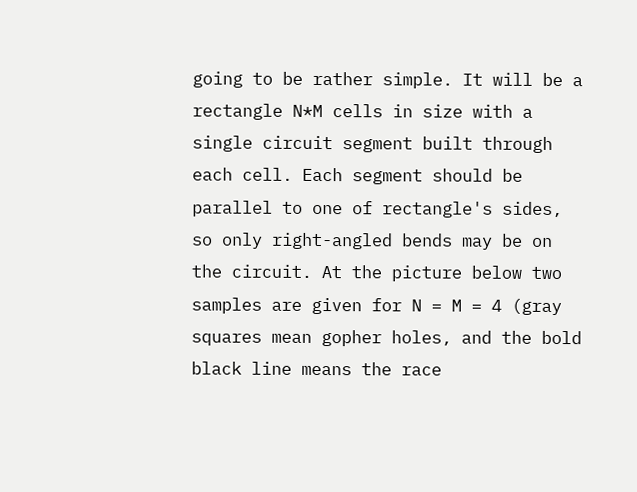going to be rather simple. It will be a rectangle N*M cells in size with a single circuit segment built through each cell. Each segment should be parallel to one of rectangle's sides, so only right-angled bends may be on the circuit. At the picture below two samples are given for N = M = 4 (gray squares mean gopher holes, and the bold black line means the race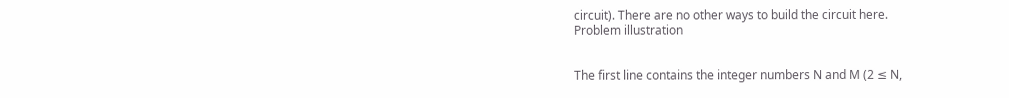circuit). There are no other ways to build the circuit here.
Problem illustration


The first line contains the integer numbers N and M (2 ≤ N,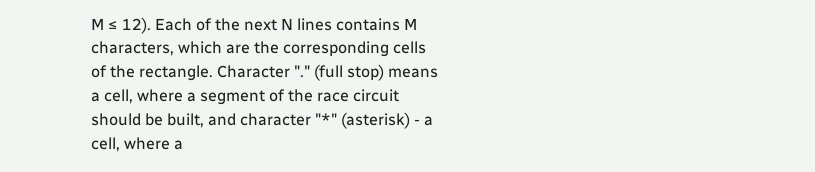M ≤ 12). Each of the next N lines contains M characters, which are the corresponding cells of the rectangle. Character "." (full stop) means a cell, where a segment of the race circuit should be built, and character "*" (asterisk) - a cell, where a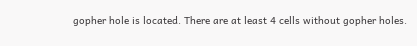gopher hole is located. There are at least 4 cells without gopher holes.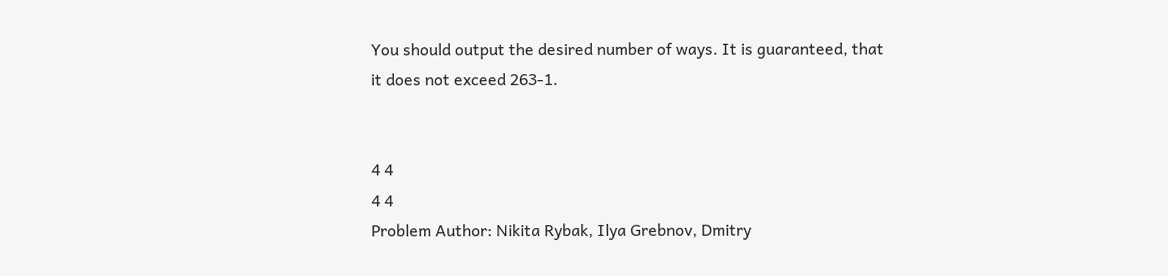You should output the desired number of ways. It is guaranteed, that it does not exceed 263-1.


4 4
4 4
Problem Author: Nikita Rybak, Ilya Grebnov, Dmitry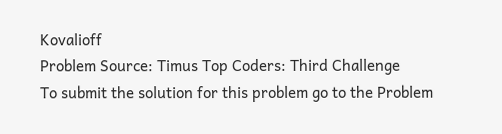Kovalioff
Problem Source: Timus Top Coders: Third Challenge
To submit the solution for this problem go to the Problem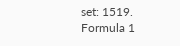set: 1519. Formula 1